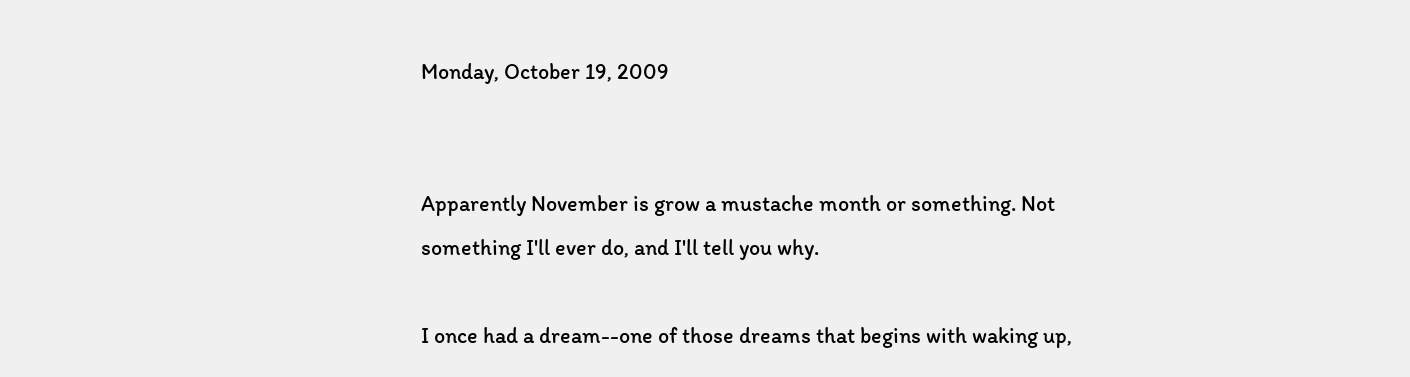Monday, October 19, 2009


Apparently November is grow a mustache month or something. Not something I'll ever do, and I'll tell you why.

I once had a dream--one of those dreams that begins with waking up,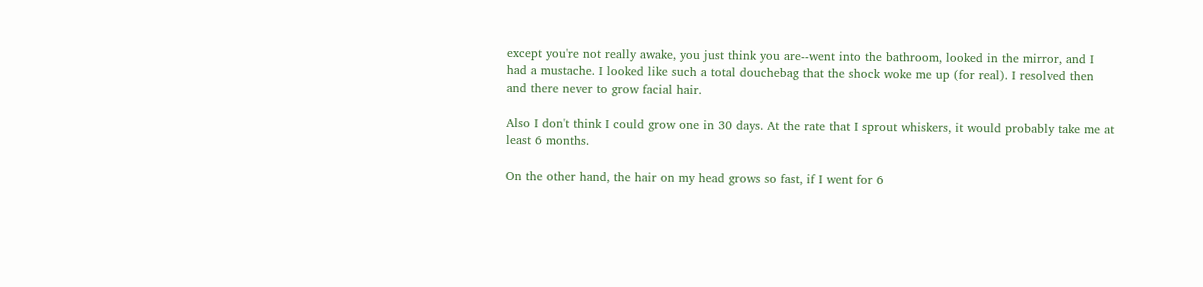except you're not really awake, you just think you are--went into the bathroom, looked in the mirror, and I had a mustache. I looked like such a total douchebag that the shock woke me up (for real). I resolved then and there never to grow facial hair.

Also I don't think I could grow one in 30 days. At the rate that I sprout whiskers, it would probably take me at least 6 months.

On the other hand, the hair on my head grows so fast, if I went for 6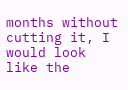months without cutting it, I would look like the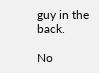guy in the back.

No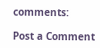comments:

Post a Comment